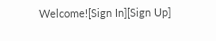Welcome![Sign In][Sign Up]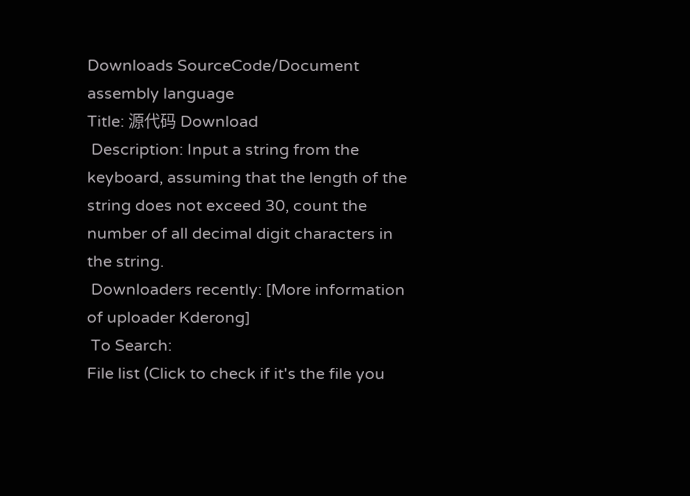Downloads SourceCode/Document assembly language
Title: 源代码 Download
 Description: Input a string from the keyboard, assuming that the length of the string does not exceed 30, count the number of all decimal digit characters in the string.
 Downloaders recently: [More information of uploader Kderong]
 To Search:
File list (Click to check if it's the file you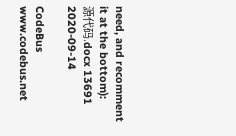need, and recomment it at the bottom):
源代码.docx 13691 2020-09-14

CodeBus www.codebus.net